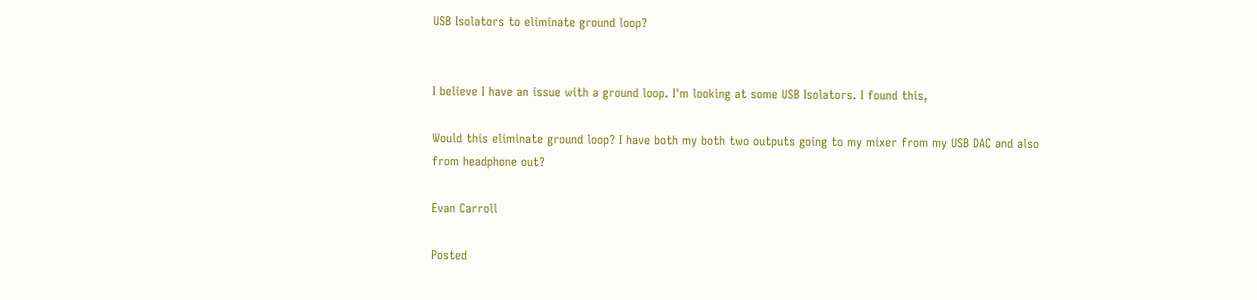USB Isolators to eliminate ground loop?


I believe I have an issue with a ground loop. I'm looking at some USB Isolators. I found this,

Would this eliminate ground loop? I have both my both two outputs going to my mixer from my USB DAC and also from headphone out?

Evan Carroll

Posted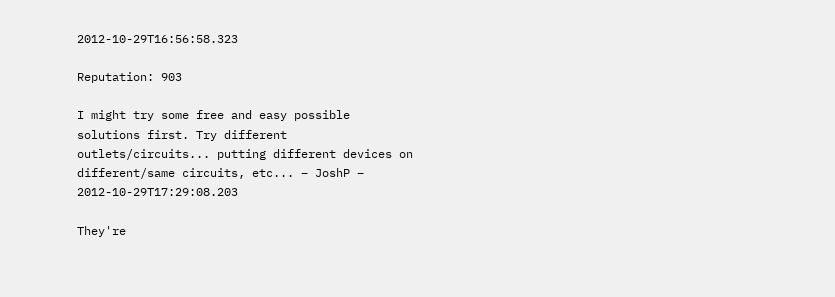2012-10-29T16:56:58.323

Reputation: 903

I might try some free and easy possible solutions first. Try different outlets/circuits... putting different devices on different/same circuits, etc... – JoshP – 2012-10-29T17:29:08.203

They're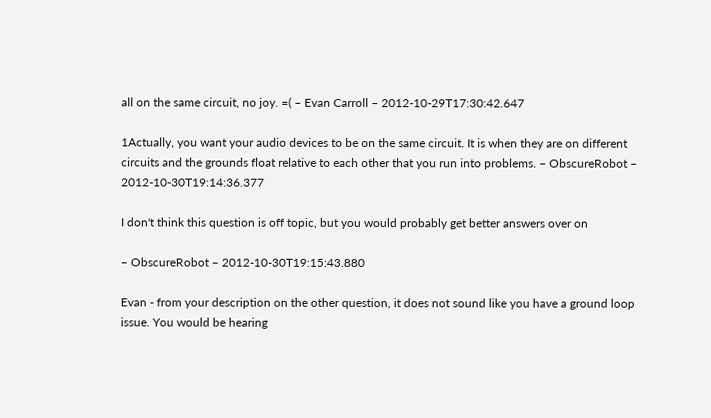all on the same circuit, no joy. =( – Evan Carroll – 2012-10-29T17:30:42.647

1Actually, you want your audio devices to be on the same circuit. It is when they are on different circuits and the grounds float relative to each other that you run into problems. – ObscureRobot – 2012-10-30T19:14:36.377

I don't think this question is off topic, but you would probably get better answers over on

– ObscureRobot – 2012-10-30T19:15:43.880

Evan - from your description on the other question, it does not sound like you have a ground loop issue. You would be hearing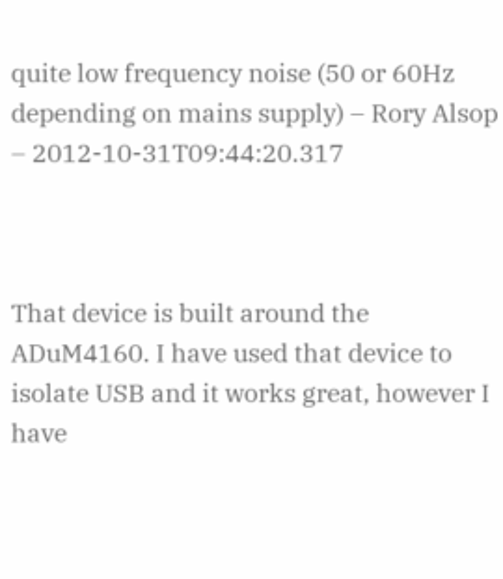quite low frequency noise (50 or 60Hz depending on mains supply) – Rory Alsop – 2012-10-31T09:44:20.317



That device is built around the ADuM4160. I have used that device to isolate USB and it works great, however I have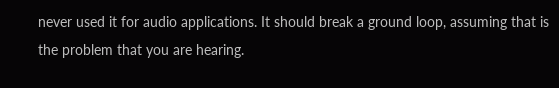never used it for audio applications. It should break a ground loop, assuming that is the problem that you are hearing.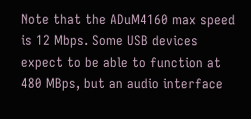Note that the ADuM4160 max speed is 12 Mbps. Some USB devices expect to be able to function at 480 MBps, but an audio interface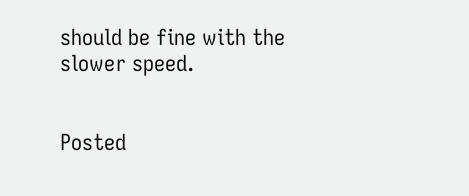should be fine with the slower speed.


Posted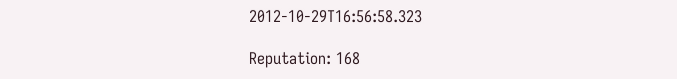2012-10-29T16:56:58.323

Reputation: 168